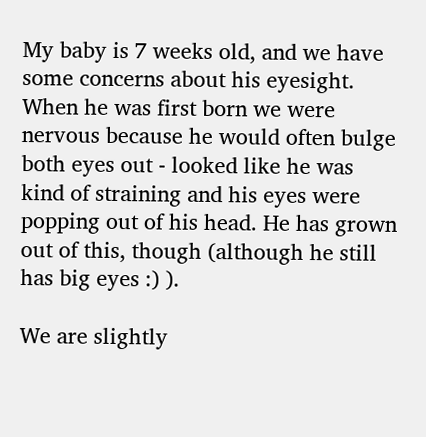My baby is 7 weeks old, and we have some concerns about his eyesight. When he was first born we were nervous because he would often bulge both eyes out - looked like he was kind of straining and his eyes were popping out of his head. He has grown out of this, though (although he still has big eyes :) ).

We are slightly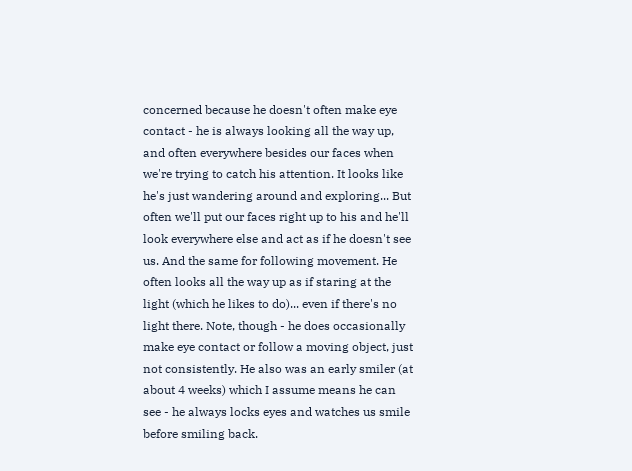concerned because he doesn't often make eye contact - he is always looking all the way up, and often everywhere besides our faces when we're trying to catch his attention. It looks like he's just wandering around and exploring... But often we'll put our faces right up to his and he'll look everywhere else and act as if he doesn't see us. And the same for following movement. He often looks all the way up as if staring at the light (which he likes to do)... even if there's no light there. Note, though - he does occasionally make eye contact or follow a moving object, just not consistently. He also was an early smiler (at about 4 weeks) which I assume means he can see - he always locks eyes and watches us smile before smiling back.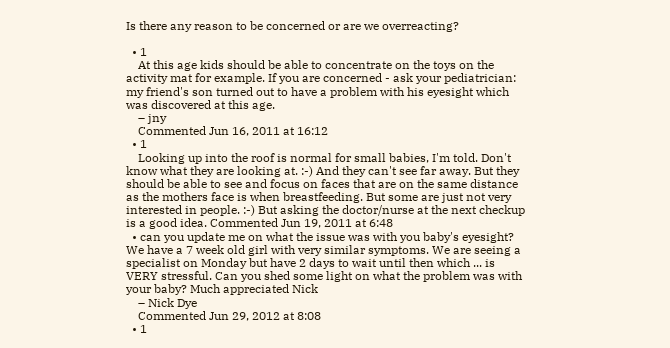Is there any reason to be concerned or are we overreacting?

  • 1
    At this age kids should be able to concentrate on the toys on the activity mat for example. If you are concerned - ask your pediatrician: my friend's son turned out to have a problem with his eyesight which was discovered at this age.
    – jny
    Commented Jun 16, 2011 at 16:12
  • 1
    Looking up into the roof is normal for small babies, I'm told. Don't know what they are looking at. :-) And they can't see far away. But they should be able to see and focus on faces that are on the same distance as the mothers face is when breastfeeding. But some are just not very interested in people. :-) But asking the doctor/nurse at the next checkup is a good idea. Commented Jun 19, 2011 at 6:48
  • can you update me on what the issue was with you baby's eyesight? We have a 7 week old girl with very similar symptoms. We are seeing a specialist on Monday but have 2 days to wait until then which ... is VERY stressful. Can you shed some light on what the problem was with your baby? Much appreciated Nick
    – Nick Dye
    Commented Jun 29, 2012 at 8:08
  • 1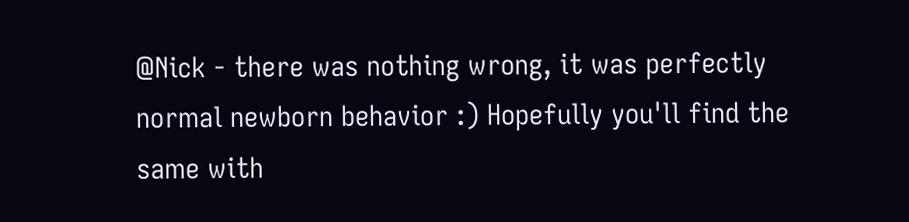@Nick - there was nothing wrong, it was perfectly normal newborn behavior :) Hopefully you'll find the same with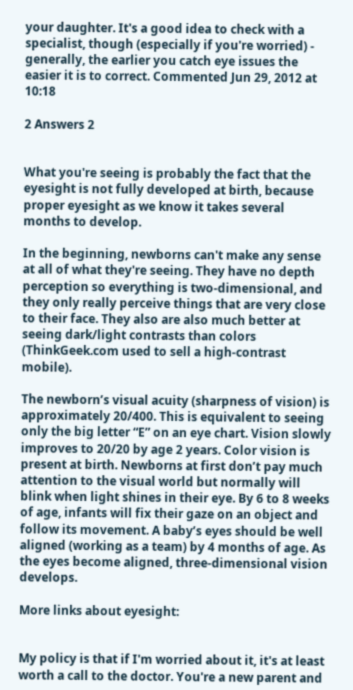your daughter. It's a good idea to check with a specialist, though (especially if you're worried) - generally, the earlier you catch eye issues the easier it is to correct. Commented Jun 29, 2012 at 10:18

2 Answers 2


What you're seeing is probably the fact that the eyesight is not fully developed at birth, because proper eyesight as we know it takes several months to develop.

In the beginning, newborns can't make any sense at all of what they're seeing. They have no depth perception so everything is two-dimensional, and they only really perceive things that are very close to their face. They also are also much better at seeing dark/light contrasts than colors (ThinkGeek.com used to sell a high-contrast mobile).

The newborn’s visual acuity (sharpness of vision) is approximately 20/400. This is equivalent to seeing only the big letter “E” on an eye chart. Vision slowly improves to 20/20 by age 2 years. Color vision is present at birth. Newborns at first don’t pay much attention to the visual world but normally will blink when light shines in their eye. By 6 to 8 weeks of age, infants will fix their gaze on an object and follow its movement. A baby’s eyes should be well aligned (working as a team) by 4 months of age. As the eyes become aligned, three-dimensional vision develops.

More links about eyesight:


My policy is that if I'm worried about it, it's at least worth a call to the doctor. You're a new parent and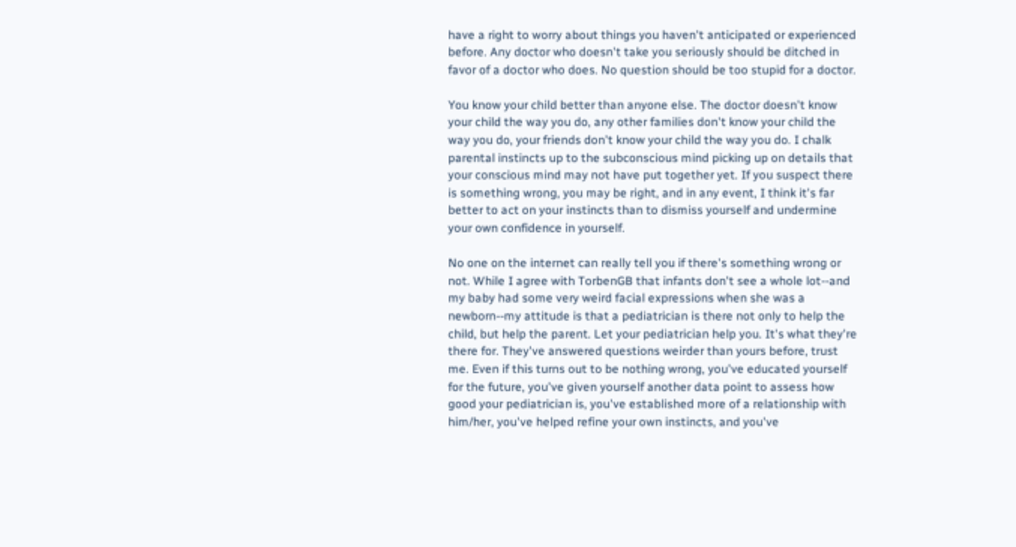have a right to worry about things you haven't anticipated or experienced before. Any doctor who doesn't take you seriously should be ditched in favor of a doctor who does. No question should be too stupid for a doctor.

You know your child better than anyone else. The doctor doesn't know your child the way you do, any other families don't know your child the way you do, your friends don't know your child the way you do. I chalk parental instincts up to the subconscious mind picking up on details that your conscious mind may not have put together yet. If you suspect there is something wrong, you may be right, and in any event, I think it's far better to act on your instincts than to dismiss yourself and undermine your own confidence in yourself.

No one on the internet can really tell you if there's something wrong or not. While I agree with TorbenGB that infants don't see a whole lot--and my baby had some very weird facial expressions when she was a newborn--my attitude is that a pediatrician is there not only to help the child, but help the parent. Let your pediatrician help you. It's what they're there for. They've answered questions weirder than yours before, trust me. Even if this turns out to be nothing wrong, you've educated yourself for the future, you've given yourself another data point to assess how good your pediatrician is, you've established more of a relationship with him/her, you've helped refine your own instincts, and you've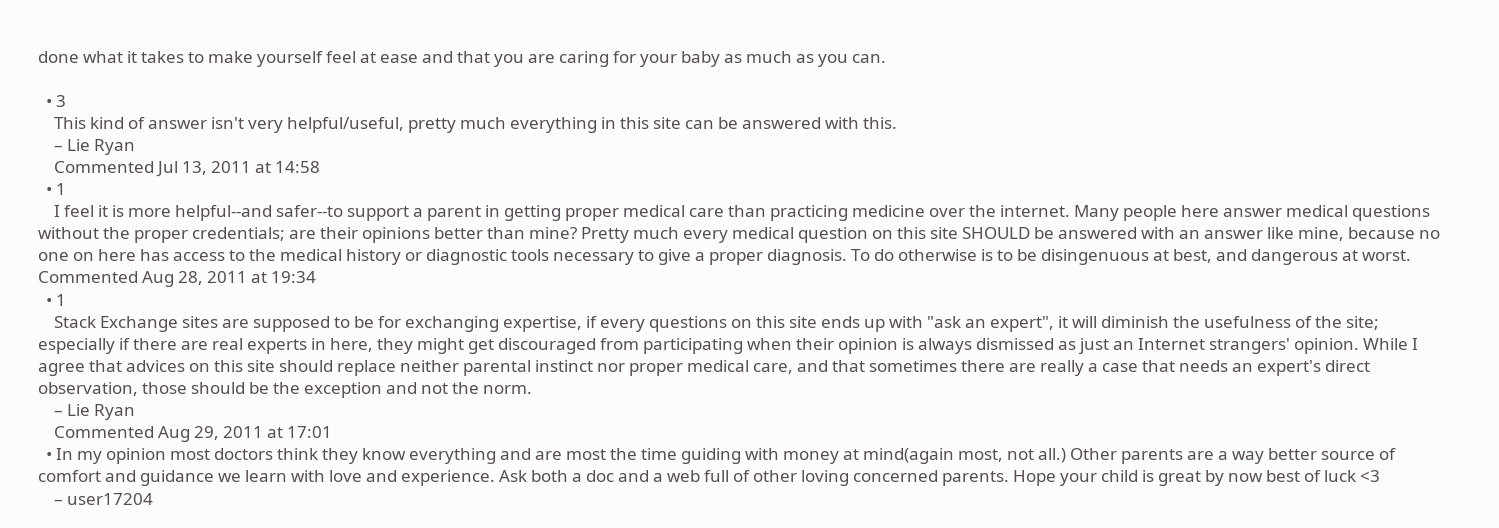done what it takes to make yourself feel at ease and that you are caring for your baby as much as you can.

  • 3
    This kind of answer isn't very helpful/useful, pretty much everything in this site can be answered with this.
    – Lie Ryan
    Commented Jul 13, 2011 at 14:58
  • 1
    I feel it is more helpful--and safer--to support a parent in getting proper medical care than practicing medicine over the internet. Many people here answer medical questions without the proper credentials; are their opinions better than mine? Pretty much every medical question on this site SHOULD be answered with an answer like mine, because no one on here has access to the medical history or diagnostic tools necessary to give a proper diagnosis. To do otherwise is to be disingenuous at best, and dangerous at worst. Commented Aug 28, 2011 at 19:34
  • 1
    Stack Exchange sites are supposed to be for exchanging expertise, if every questions on this site ends up with "ask an expert", it will diminish the usefulness of the site; especially if there are real experts in here, they might get discouraged from participating when their opinion is always dismissed as just an Internet strangers' opinion. While I agree that advices on this site should replace neither parental instinct nor proper medical care, and that sometimes there are really a case that needs an expert's direct observation, those should be the exception and not the norm.
    – Lie Ryan
    Commented Aug 29, 2011 at 17:01
  • In my opinion most doctors think they know everything and are most the time guiding with money at mind(again most, not all.) Other parents are a way better source of comfort and guidance we learn with love and experience. Ask both a doc and a web full of other loving concerned parents. Hope your child is great by now best of luck <3
    – user17204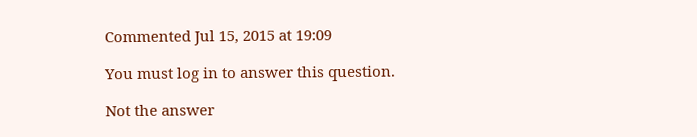Commented Jul 15, 2015 at 19:09

You must log in to answer this question.

Not the answer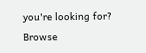you're looking for? Browse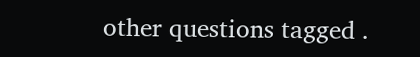other questions tagged .